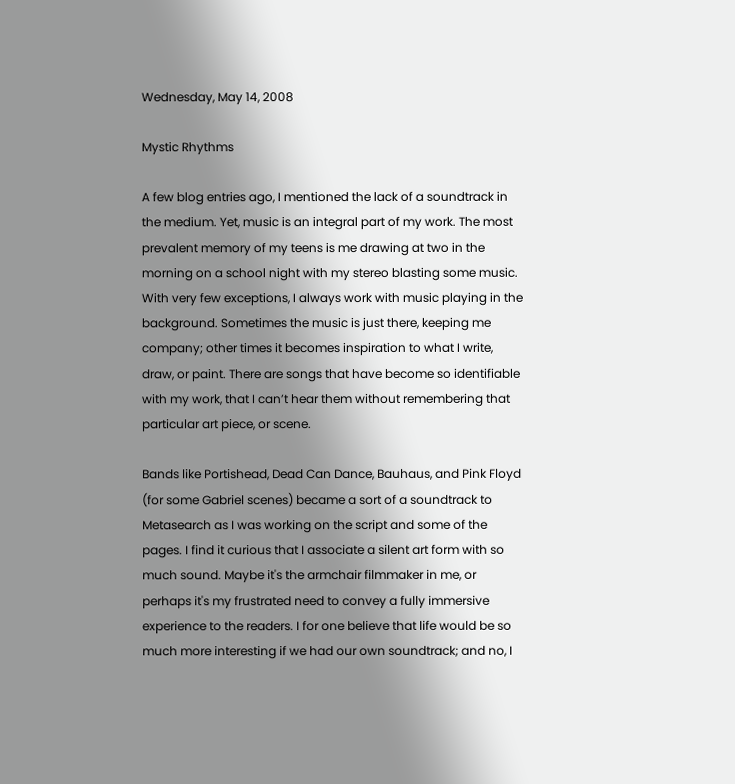Wednesday, May 14, 2008

Mystic Rhythms

A few blog entries ago, I mentioned the lack of a soundtrack in the medium. Yet, music is an integral part of my work. The most prevalent memory of my teens is me drawing at two in the morning on a school night with my stereo blasting some music. With very few exceptions, I always work with music playing in the background. Sometimes the music is just there, keeping me company; other times it becomes inspiration to what I write, draw, or paint. There are songs that have become so identifiable with my work, that I can’t hear them without remembering that particular art piece, or scene.

Bands like Portishead, Dead Can Dance, Bauhaus, and Pink Floyd (for some Gabriel scenes) became a sort of a soundtrack to Metasearch as I was working on the script and some of the pages. I find it curious that I associate a silent art form with so much sound. Maybe it's the armchair filmmaker in me, or perhaps it's my frustrated need to convey a fully immersive experience to the readers. I for one believe that life would be so much more interesting if we had our own soundtrack; and no, I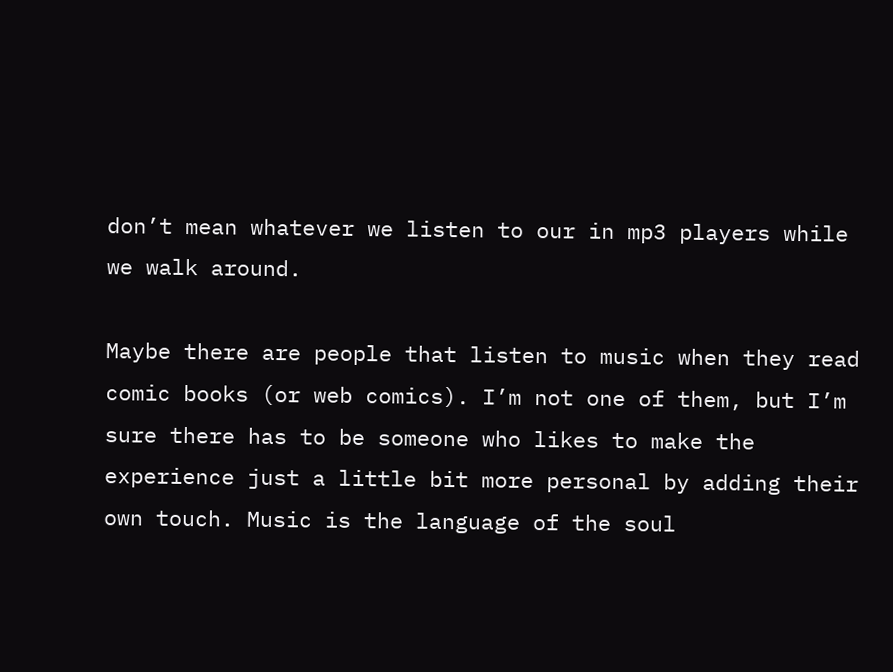don’t mean whatever we listen to our in mp3 players while we walk around.

Maybe there are people that listen to music when they read comic books (or web comics). I’m not one of them, but I’m sure there has to be someone who likes to make the experience just a little bit more personal by adding their own touch. Music is the language of the soul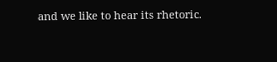and we like to hear its rhetoric.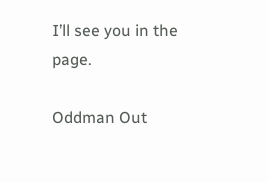I’ll see you in the page.

Oddman Out